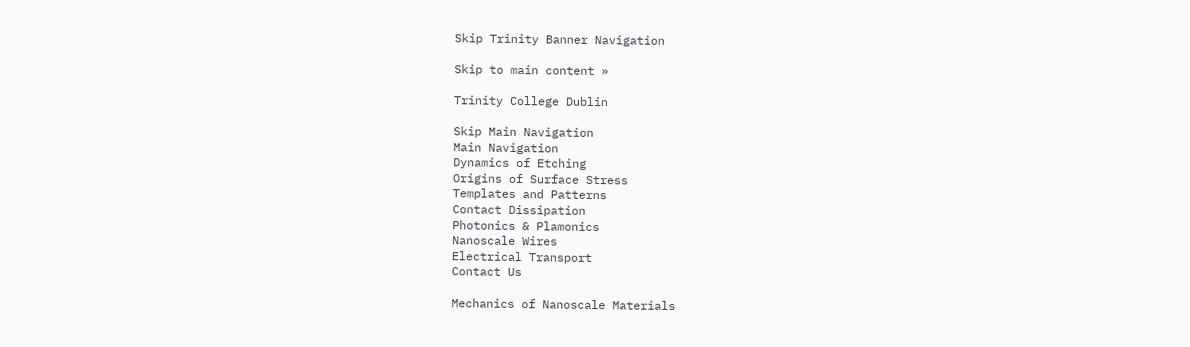Skip Trinity Banner Navigation

Skip to main content »

Trinity College Dublin

Skip Main Navigation
Main Navigation
Dynamics of Etching
Origins of Surface Stress
Templates and Patterns
Contact Dissipation
Photonics & Plamonics
Nanoscale Wires
Electrical Transport
Contact Us

Mechanics of Nanoscale Materials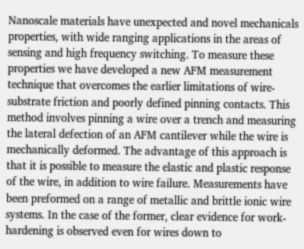Nanoscale materials have unexpected and novel mechanicals properties, with wide ranging applications in the areas of sensing and high frequency switching. To measure these properties we have developed a new AFM measurement technique that overcomes the earlier limitations of wire-substrate friction and poorly defined pinning contacts. This method involves pinning a wire over a trench and measuring the lateral defection of an AFM cantilever while the wire is mechanically deformed. The advantage of this approach is that it is possible to measure the elastic and plastic response of the wire, in addition to wire failure. Measurements have been preformed on a range of metallic and brittle ionic wire systems. In the case of the former, clear evidence for work-hardening is observed even for wires down to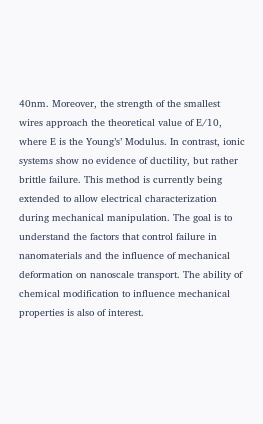40nm. Moreover, the strength of the smallest wires approach the theoretical value of E/10, where E is the Young’s’ Modulus. In contrast, ionic systems show no evidence of ductility, but rather brittle failure. This method is currently being extended to allow electrical characterization during mechanical manipulation. The goal is to understand the factors that control failure in nanomaterials and the influence of mechanical deformation on nanoscale transport. The ability of chemical modification to influence mechanical properties is also of interest.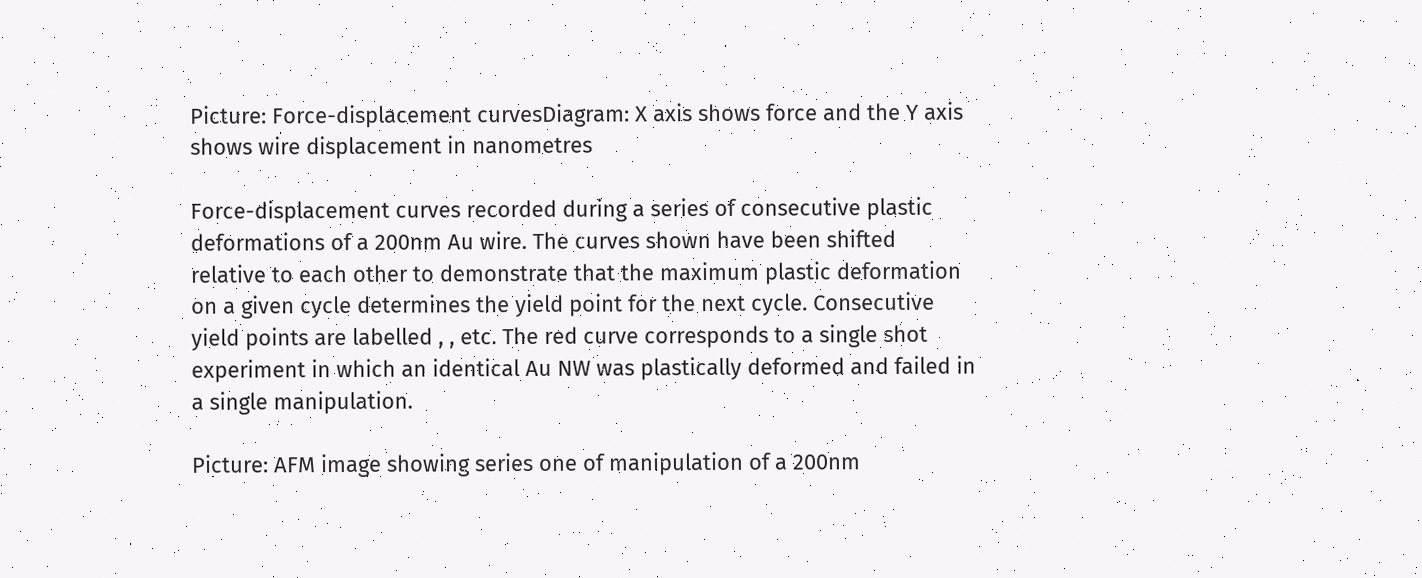Picture: Force-displacement curvesDiagram: X axis shows force and the Y axis shows wire displacement in nanometres

Force-displacement curves recorded during a series of consecutive plastic deformations of a 200nm Au wire. The curves shown have been shifted relative to each other to demonstrate that the maximum plastic deformation on a given cycle determines the yield point for the next cycle. Consecutive yield points are labelled , , etc. The red curve corresponds to a single shot experiment in which an identical Au NW was plastically deformed and failed in a single manipulation.

Picture: AFM image showing series one of manipulation of a 200nm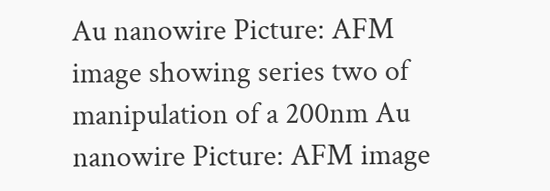Au nanowire Picture: AFM image showing series two of manipulation of a 200nm Au nanowire Picture: AFM image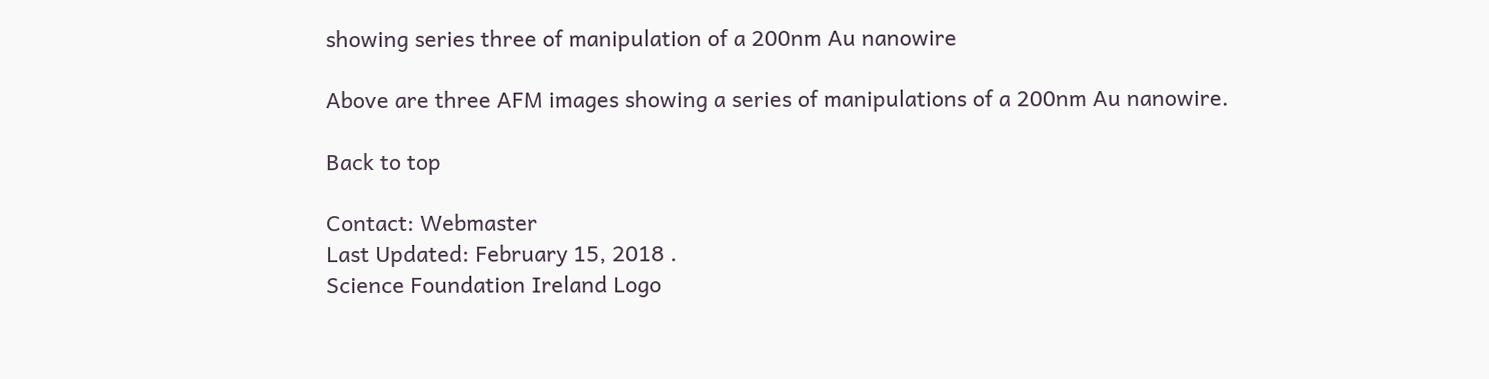showing series three of manipulation of a 200nm Au nanowire

Above are three AFM images showing a series of manipulations of a 200nm Au nanowire.

Back to top

Contact: Webmaster
Last Updated: February 15, 2018 .
Science Foundation Ireland Logo